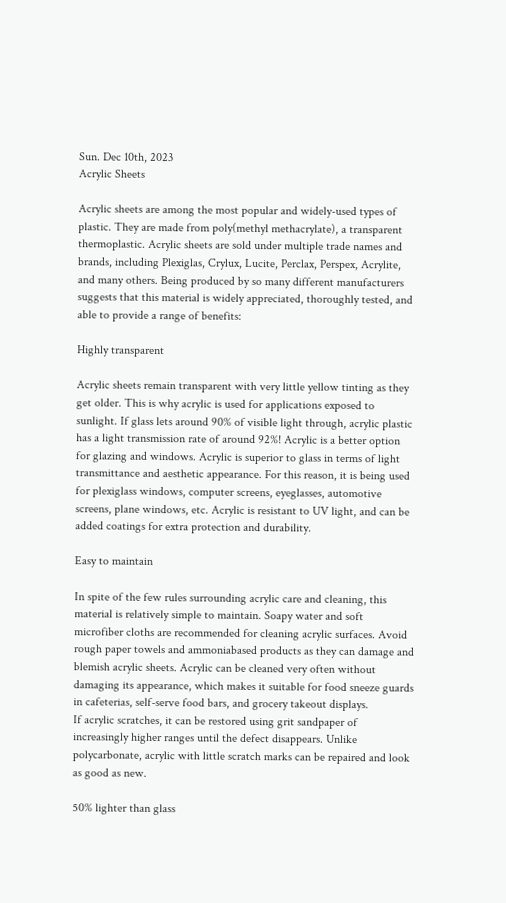Sun. Dec 10th, 2023
Acrylic Sheets

Acrylic sheets are among the most popular and widely-used types of plastic. They are made from poly(methyl methacrylate), a transparent thermoplastic. Acrylic sheets are sold under multiple trade names and brands, including Plexiglas, Crylux, Lucite, Perclax, Perspex, Acrylite, and many others. Being produced by so many different manufacturers suggests that this material is widely appreciated, thoroughly tested, and able to provide a range of benefits:

Highly transparent

Acrylic sheets remain transparent with very little yellow tinting as they get older. This is why acrylic is used for applications exposed to sunlight. If glass lets around 90% of visible light through, acrylic plastic has a light transmission rate of around 92%! Acrylic is a better option for glazing and windows. Acrylic is superior to glass in terms of light transmittance and aesthetic appearance. For this reason, it is being used for plexiglass windows, computer screens, eyeglasses, automotive screens, plane windows, etc. Acrylic is resistant to UV light, and can be added coatings for extra protection and durability.

Easy to maintain

In spite of the few rules surrounding acrylic care and cleaning, this material is relatively simple to maintain. Soapy water and soft microfiber cloths are recommended for cleaning acrylic surfaces. Avoid rough paper towels and ammoniabased products as they can damage and blemish acrylic sheets. Acrylic can be cleaned very often without damaging its appearance, which makes it suitable for food sneeze guards in cafeterias, self-serve food bars, and grocery takeout displays.
If acrylic scratches, it can be restored using grit sandpaper of increasingly higher ranges until the defect disappears. Unlike polycarbonate, acrylic with little scratch marks can be repaired and look as good as new.

50% lighter than glass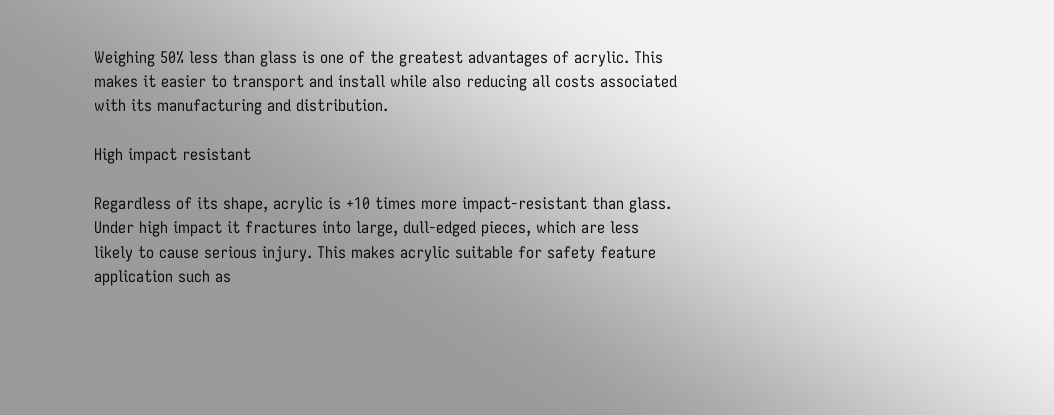Weighing 50% less than glass is one of the greatest advantages of acrylic. This makes it easier to transport and install while also reducing all costs associated with its manufacturing and distribution.

High impact resistant

Regardless of its shape, acrylic is +10 times more impact-resistant than glass. Under high impact it fractures into large, dull-edged pieces, which are less likely to cause serious injury. This makes acrylic suitable for safety feature application such as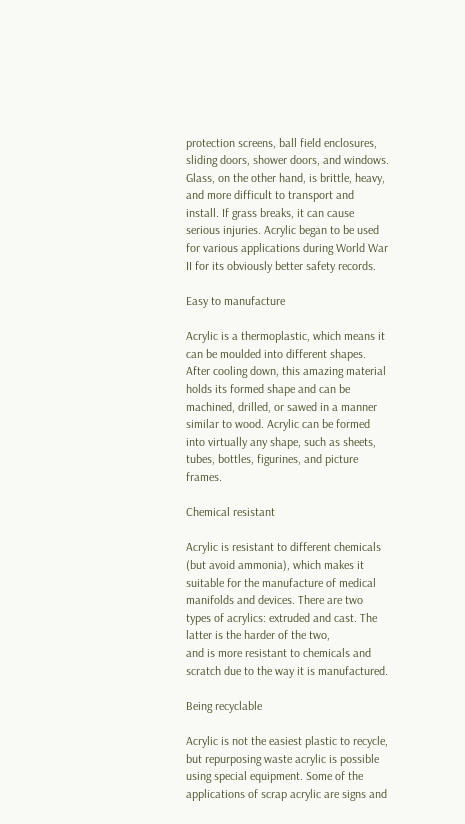protection screens, ball field enclosures, sliding doors, shower doors, and windows. Glass, on the other hand, is brittle, heavy, and more difficult to transport and install. If grass breaks, it can cause serious injuries. Acrylic began to be used for various applications during World War II for its obviously better safety records.

Easy to manufacture

Acrylic is a thermoplastic, which means it can be moulded into different shapes. After cooling down, this amazing material holds its formed shape and can be machined, drilled, or sawed in a manner similar to wood. Acrylic can be formed into virtually any shape, such as sheets, tubes, bottles, figurines, and picture frames.

Chemical resistant

Acrylic is resistant to different chemicals (but avoid ammonia), which makes it suitable for the manufacture of medical manifolds and devices. There are two types of acrylics: extruded and cast. The latter is the harder of the two,
and is more resistant to chemicals and scratch due to the way it is manufactured.

Being recyclable

Acrylic is not the easiest plastic to recycle, but repurposing waste acrylic is possible using special equipment. Some of the applications of scrap acrylic are signs and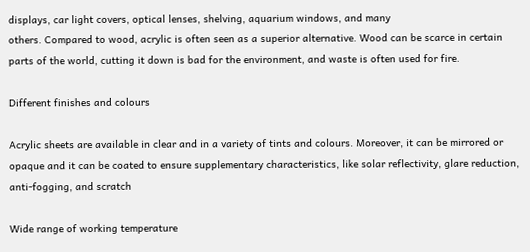displays, car light covers, optical lenses, shelving, aquarium windows, and many
others. Compared to wood, acrylic is often seen as a superior alternative. Wood can be scarce in certain parts of the world, cutting it down is bad for the environment, and waste is often used for fire.

Different finishes and colours

Acrylic sheets are available in clear and in a variety of tints and colours. Moreover, it can be mirrored or opaque and it can be coated to ensure supplementary characteristics, like solar reflectivity, glare reduction, anti-fogging, and scratch

Wide range of working temperature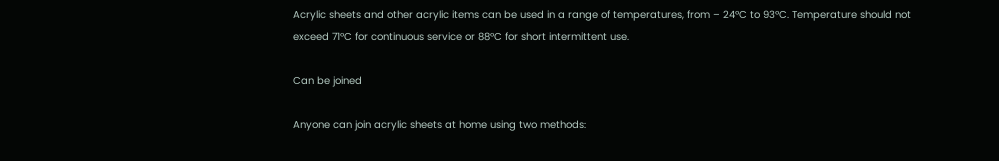Acrylic sheets and other acrylic items can be used in a range of temperatures, from – 24ºC to 93ºC. Temperature should not exceed 71ºC for continuous service or 88ºC for short intermittent use.

Can be joined

Anyone can join acrylic sheets at home using two methods: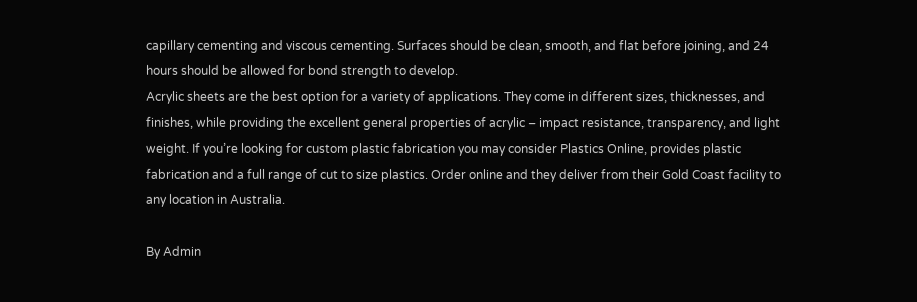capillary cementing and viscous cementing. Surfaces should be clean, smooth, and flat before joining, and 24 hours should be allowed for bond strength to develop.
Acrylic sheets are the best option for a variety of applications. They come in different sizes, thicknesses, and finishes, while providing the excellent general properties of acrylic – impact resistance, transparency, and light weight. If you’re looking for custom plastic fabrication you may consider Plastics Online, provides plastic fabrication and a full range of cut to size plastics. Order online and they deliver from their Gold Coast facility to any location in Australia.

By Admin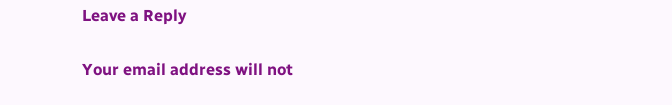Leave a Reply

Your email address will not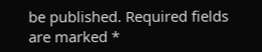be published. Required fields are marked *